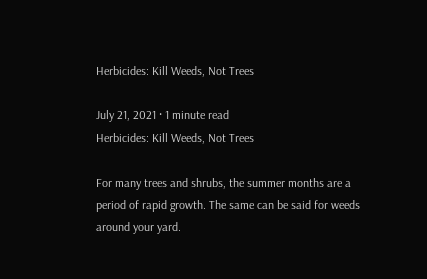Herbicides: Kill Weeds, Not Trees

July 21, 2021 · 1 minute read
Herbicides: Kill Weeds, Not Trees

For many trees and shrubs, the summer months are a period of rapid growth. The same can be said for weeds around your yard.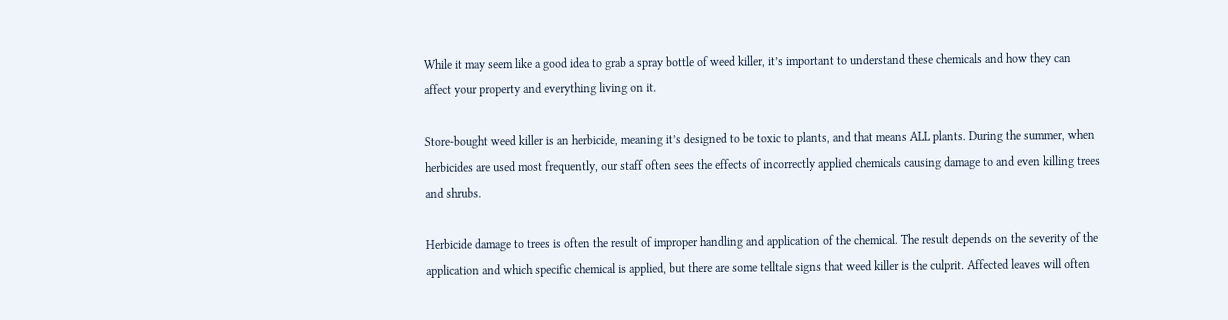While it may seem like a good idea to grab a spray bottle of weed killer, it’s important to understand these chemicals and how they can affect your property and everything living on it.

Store-bought weed killer is an herbicide, meaning it’s designed to be toxic to plants, and that means ALL plants. During the summer, when herbicides are used most frequently, our staff often sees the effects of incorrectly applied chemicals causing damage to and even killing trees and shrubs.

Herbicide damage to trees is often the result of improper handling and application of the chemical. The result depends on the severity of the application and which specific chemical is applied, but there are some telltale signs that weed killer is the culprit. Affected leaves will often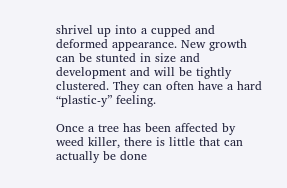shrivel up into a cupped and deformed appearance. New growth can be stunted in size and development and will be tightly clustered. They can often have a hard “plastic-y” feeling.

Once a tree has been affected by weed killer, there is little that can actually be done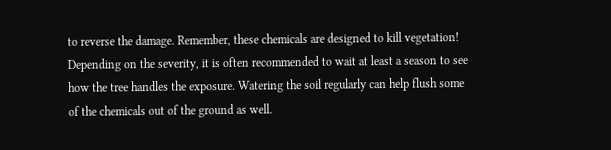to reverse the damage. Remember, these chemicals are designed to kill vegetation! Depending on the severity, it is often recommended to wait at least a season to see how the tree handles the exposure. Watering the soil regularly can help flush some of the chemicals out of the ground as well.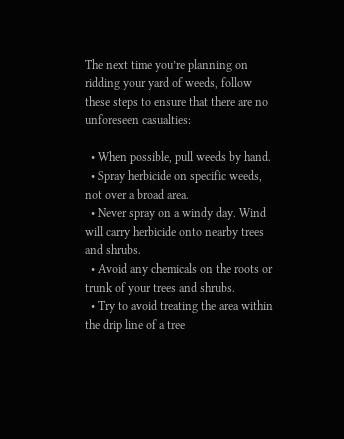The next time you’re planning on ridding your yard of weeds, follow these steps to ensure that there are no unforeseen casualties:

  • When possible, pull weeds by hand.
  • Spray herbicide on specific weeds, not over a broad area.
  • Never spray on a windy day. Wind will carry herbicide onto nearby trees and shrubs.
  • Avoid any chemicals on the roots or trunk of your trees and shrubs.
  • Try to avoid treating the area within the drip line of a tree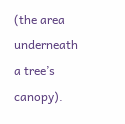(the area underneath a tree’s canopy).